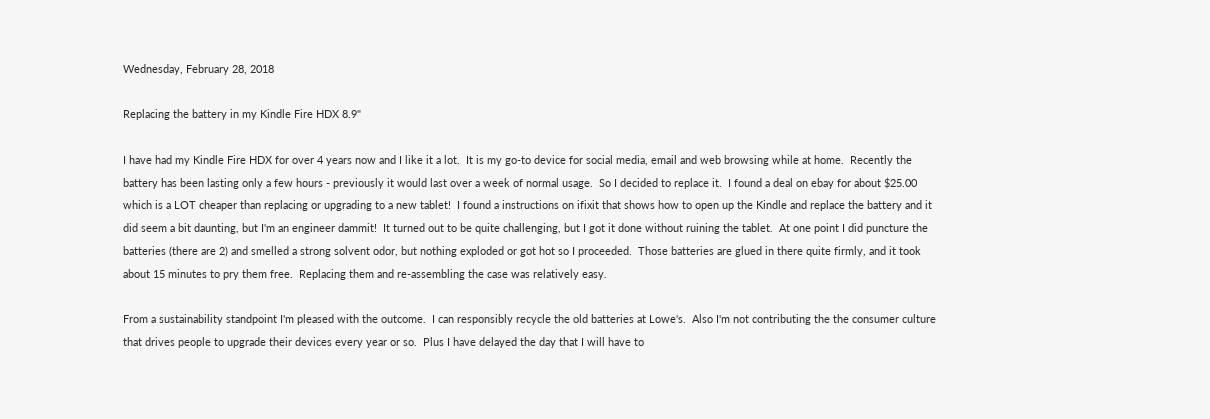Wednesday, February 28, 2018

Replacing the battery in my Kindle Fire HDX 8.9"

I have had my Kindle Fire HDX for over 4 years now and I like it a lot.  It is my go-to device for social media, email and web browsing while at home.  Recently the battery has been lasting only a few hours - previously it would last over a week of normal usage.  So I decided to replace it.  I found a deal on ebay for about $25.00 which is a LOT cheaper than replacing or upgrading to a new tablet!  I found a instructions on ifixit that shows how to open up the Kindle and replace the battery and it did seem a bit daunting, but I'm an engineer dammit!  It turned out to be quite challenging, but I got it done without ruining the tablet.  At one point I did puncture the batteries (there are 2) and smelled a strong solvent odor, but nothing exploded or got hot so I proceeded.  Those batteries are glued in there quite firmly, and it took about 15 minutes to pry them free.  Replacing them and re-assembling the case was relatively easy.

From a sustainability standpoint I'm pleased with the outcome.  I can responsibly recycle the old batteries at Lowe's.  Also I'm not contributing the the consumer culture that drives people to upgrade their devices every year or so.  Plus I have delayed the day that I will have to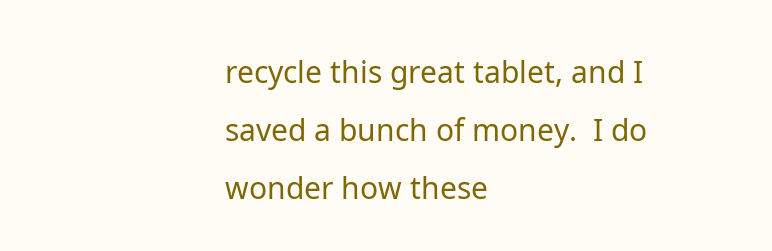recycle this great tablet, and I saved a bunch of money.  I do wonder how these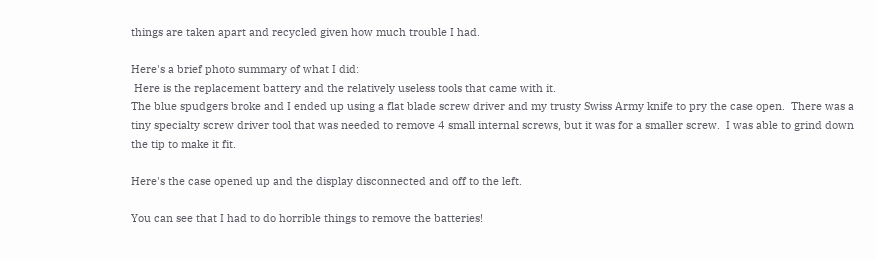things are taken apart and recycled given how much trouble I had.

Here's a brief photo summary of what I did:
 Here is the replacement battery and the relatively useless tools that came with it.
The blue spudgers broke and I ended up using a flat blade screw driver and my trusty Swiss Army knife to pry the case open.  There was a tiny specialty screw driver tool that was needed to remove 4 small internal screws, but it was for a smaller screw.  I was able to grind down the tip to make it fit.

Here's the case opened up and the display disconnected and off to the left.

You can see that I had to do horrible things to remove the batteries!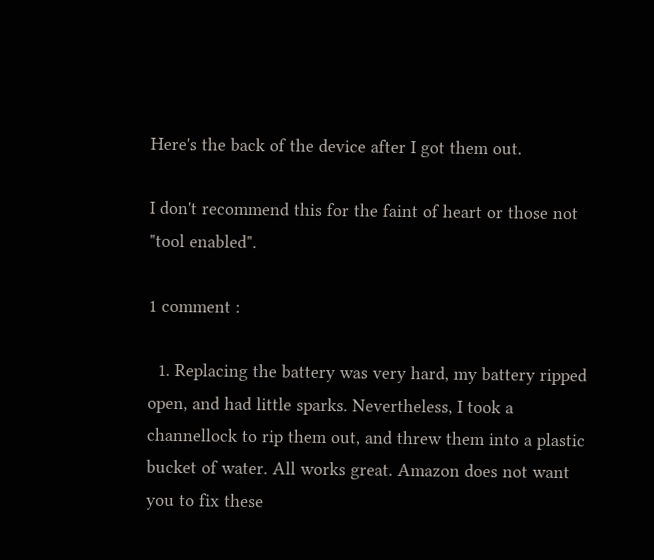Here's the back of the device after I got them out.

I don't recommend this for the faint of heart or those not "tool enabled".

1 comment :

  1. Replacing the battery was very hard, my battery ripped open, and had little sparks. Nevertheless, I took a channellock to rip them out, and threw them into a plastic bucket of water. All works great. Amazon does not want you to fix these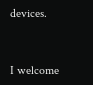devices.


I welcome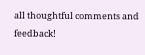all thoughtful comments and feedback!